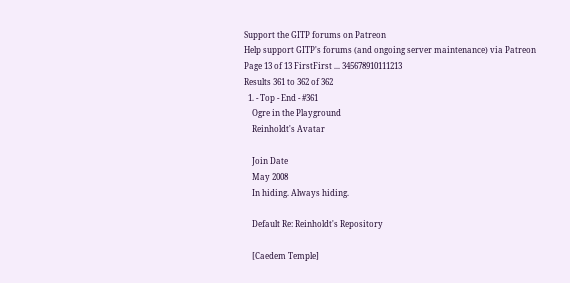Support the GITP forums on Patreon
Help support GITP's forums (and ongoing server maintenance) via Patreon
Page 13 of 13 FirstFirst ... 345678910111213
Results 361 to 362 of 362
  1. - Top - End - #361
    Ogre in the Playground
    Reinholdt's Avatar

    Join Date
    May 2008
    In hiding. Always hiding.

    Default Re: Reinholdt's Repository

    [Caedem Temple]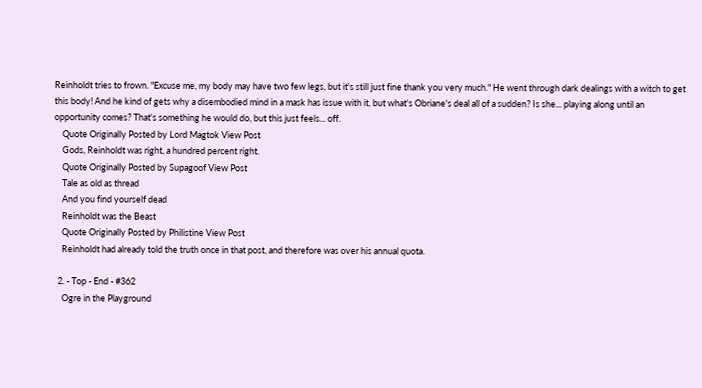Reinholdt tries to frown. "Excuse me, my body may have two few legs, but it's still just fine thank you very much." He went through dark dealings with a witch to get this body! And he kind of gets why a disembodied mind in a mask has issue with it, but what's Obriane's deal all of a sudden? Is she... playing along until an opportunity comes? That's something he would do, but this just feels... off.
    Quote Originally Posted by Lord Magtok View Post
    Gods, Reinholdt was right, a hundred percent right.
    Quote Originally Posted by Supagoof View Post
    Tale as old as thread
    And you find yourself dead
    Reinholdt was the Beast
    Quote Originally Posted by Philistine View Post
    Reinholdt had already told the truth once in that post, and therefore was over his annual quota.

  2. - Top - End - #362
    Ogre in the Playground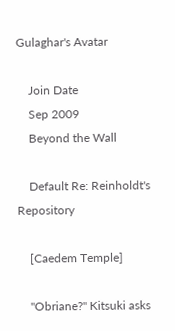Gulaghar's Avatar

    Join Date
    Sep 2009
    Beyond the Wall

    Default Re: Reinholdt's Repository

    [Caedem Temple]

    "Obriane?" Kitsuki asks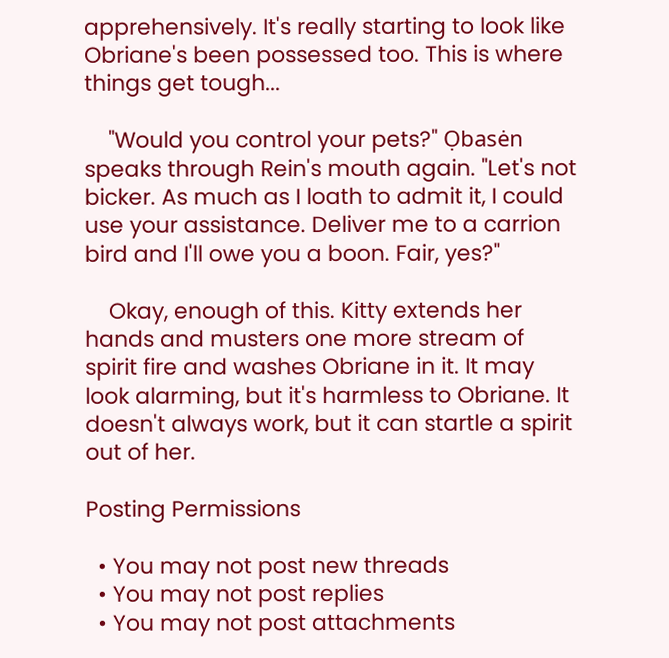apprehensively. It's really starting to look like Obriane's been possessed too. This is where things get tough...

    "Would you control your pets?" Ọbasėn speaks through Rein's mouth again. "Let's not bicker. As much as I loath to admit it, I could use your assistance. Deliver me to a carrion bird and I'll owe you a boon. Fair, yes?"

    Okay, enough of this. Kitty extends her hands and musters one more stream of spirit fire and washes Obriane in it. It may look alarming, but it's harmless to Obriane. It doesn't always work, but it can startle a spirit out of her.

Posting Permissions

  • You may not post new threads
  • You may not post replies
  • You may not post attachments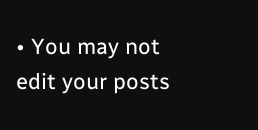• You may not edit your posts